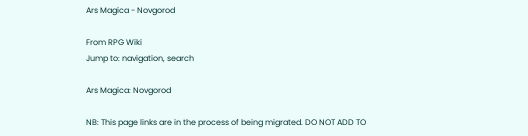Ars Magica - Novgorod

From RPG Wiki
Jump to: navigation, search

Ars Magica: Novgorod

NB: This page links are in the process of being migrated. DO NOT ADD TO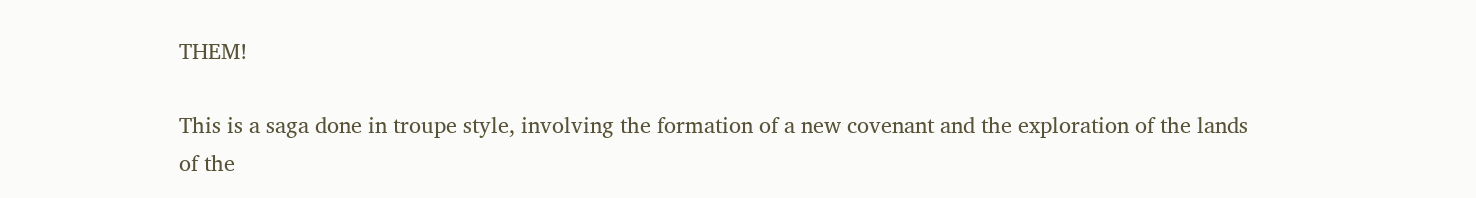THEM!

This is a saga done in troupe style, involving the formation of a new covenant and the exploration of the lands of the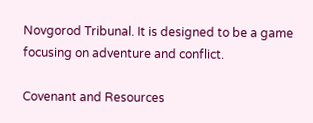Novgorod Tribunal. It is designed to be a game focusing on adventure and conflict.

Covenant and Resources